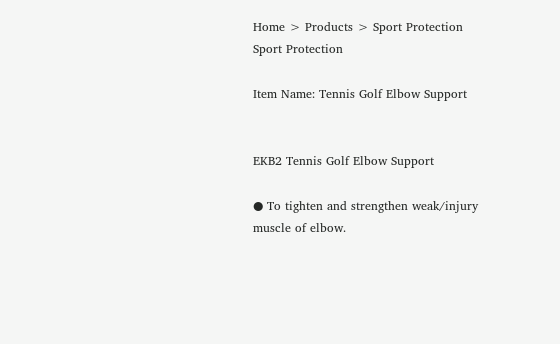Home > Products > Sport Protection
Sport Protection

Item Name: Tennis Golf Elbow Support


EKB2 Tennis Golf Elbow Support

● To tighten and strengthen weak/injury muscle of elbow.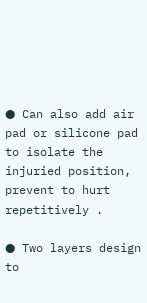● Can also add air pad or silicone pad to isolate the injuried position,      prevent to hurt repetitively .

● Two layers design to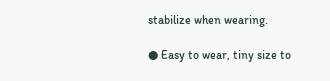stabilize when wearing.

● Easy to wear, tiny size to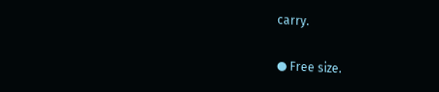carry.

● Free size.